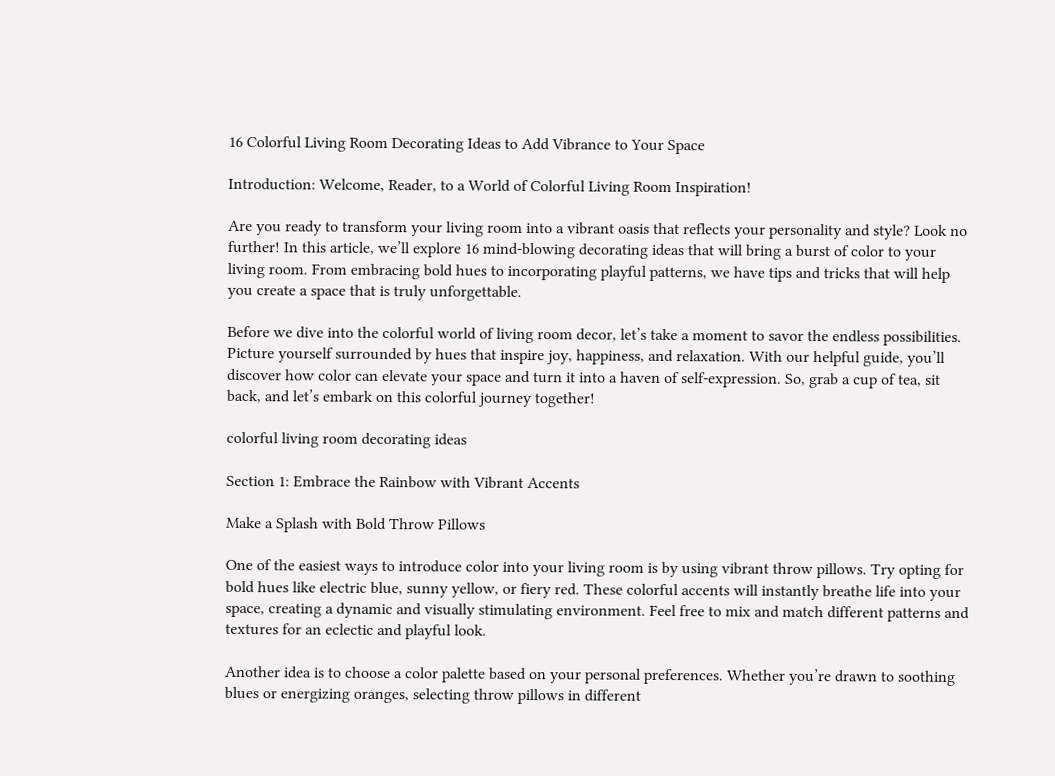16 Colorful Living Room Decorating Ideas to Add Vibrance to Your Space

Introduction: Welcome, Reader, to a World of Colorful Living Room Inspiration!

Are you ready to transform your living room into a vibrant oasis that reflects your personality and style? Look no further! In this article, we’ll explore 16 mind-blowing decorating ideas that will bring a burst of color to your living room. From embracing bold hues to incorporating playful patterns, we have tips and tricks that will help you create a space that is truly unforgettable.

Before we dive into the colorful world of living room decor, let’s take a moment to savor the endless possibilities. Picture yourself surrounded by hues that inspire joy, happiness, and relaxation. With our helpful guide, you’ll discover how color can elevate your space and turn it into a haven of self-expression. So, grab a cup of tea, sit back, and let’s embark on this colorful journey together!

colorful living room decorating ideas

Section 1: Embrace the Rainbow with Vibrant Accents

Make a Splash with Bold Throw Pillows

One of the easiest ways to introduce color into your living room is by using vibrant throw pillows. Try opting for bold hues like electric blue, sunny yellow, or fiery red. These colorful accents will instantly breathe life into your space, creating a dynamic and visually stimulating environment. Feel free to mix and match different patterns and textures for an eclectic and playful look.

Another idea is to choose a color palette based on your personal preferences. Whether you’re drawn to soothing blues or energizing oranges, selecting throw pillows in different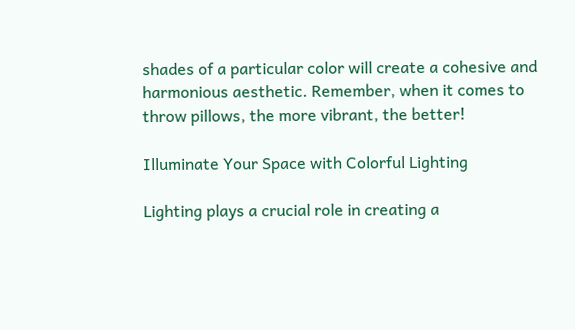shades of a particular color will create a cohesive and harmonious aesthetic. Remember, when it comes to throw pillows, the more vibrant, the better!

Illuminate Your Space with Colorful Lighting

Lighting plays a crucial role in creating a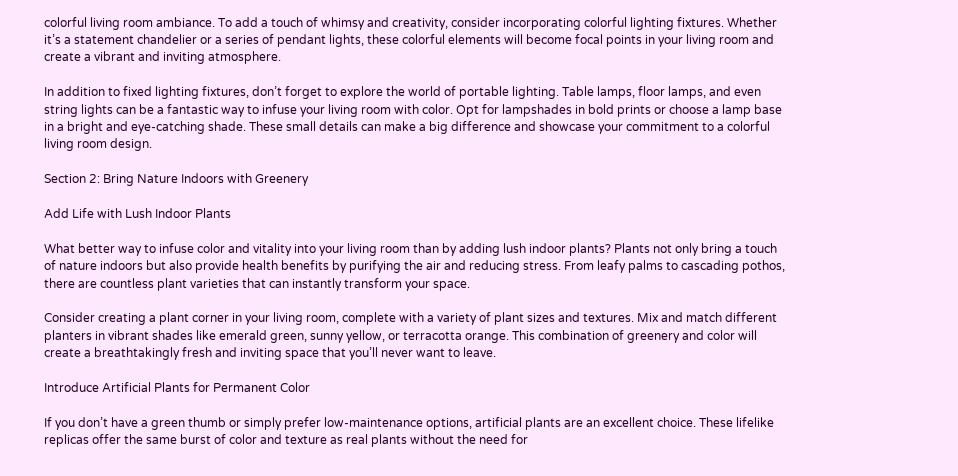colorful living room ambiance. To add a touch of whimsy and creativity, consider incorporating colorful lighting fixtures. Whether it’s a statement chandelier or a series of pendant lights, these colorful elements will become focal points in your living room and create a vibrant and inviting atmosphere.

In addition to fixed lighting fixtures, don’t forget to explore the world of portable lighting. Table lamps, floor lamps, and even string lights can be a fantastic way to infuse your living room with color. Opt for lampshades in bold prints or choose a lamp base in a bright and eye-catching shade. These small details can make a big difference and showcase your commitment to a colorful living room design.

Section 2: Bring Nature Indoors with Greenery

Add Life with Lush Indoor Plants

What better way to infuse color and vitality into your living room than by adding lush indoor plants? Plants not only bring a touch of nature indoors but also provide health benefits by purifying the air and reducing stress. From leafy palms to cascading pothos, there are countless plant varieties that can instantly transform your space.

Consider creating a plant corner in your living room, complete with a variety of plant sizes and textures. Mix and match different planters in vibrant shades like emerald green, sunny yellow, or terracotta orange. This combination of greenery and color will create a breathtakingly fresh and inviting space that you’ll never want to leave.

Introduce Artificial Plants for Permanent Color

If you don’t have a green thumb or simply prefer low-maintenance options, artificial plants are an excellent choice. These lifelike replicas offer the same burst of color and texture as real plants without the need for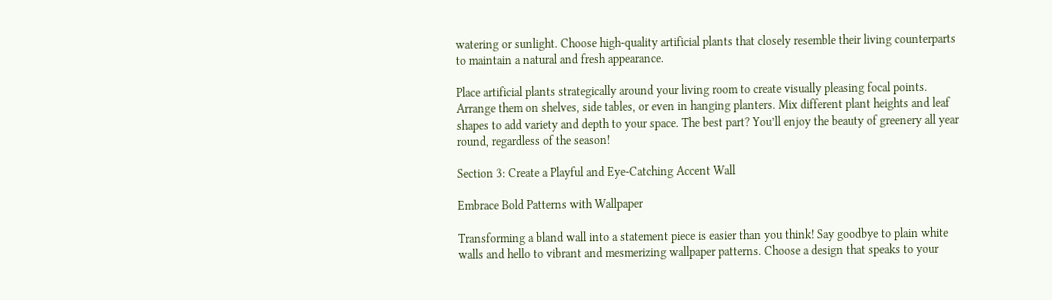watering or sunlight. Choose high-quality artificial plants that closely resemble their living counterparts to maintain a natural and fresh appearance.

Place artificial plants strategically around your living room to create visually pleasing focal points. Arrange them on shelves, side tables, or even in hanging planters. Mix different plant heights and leaf shapes to add variety and depth to your space. The best part? You’ll enjoy the beauty of greenery all year round, regardless of the season!

Section 3: Create a Playful and Eye-Catching Accent Wall

Embrace Bold Patterns with Wallpaper

Transforming a bland wall into a statement piece is easier than you think! Say goodbye to plain white walls and hello to vibrant and mesmerizing wallpaper patterns. Choose a design that speaks to your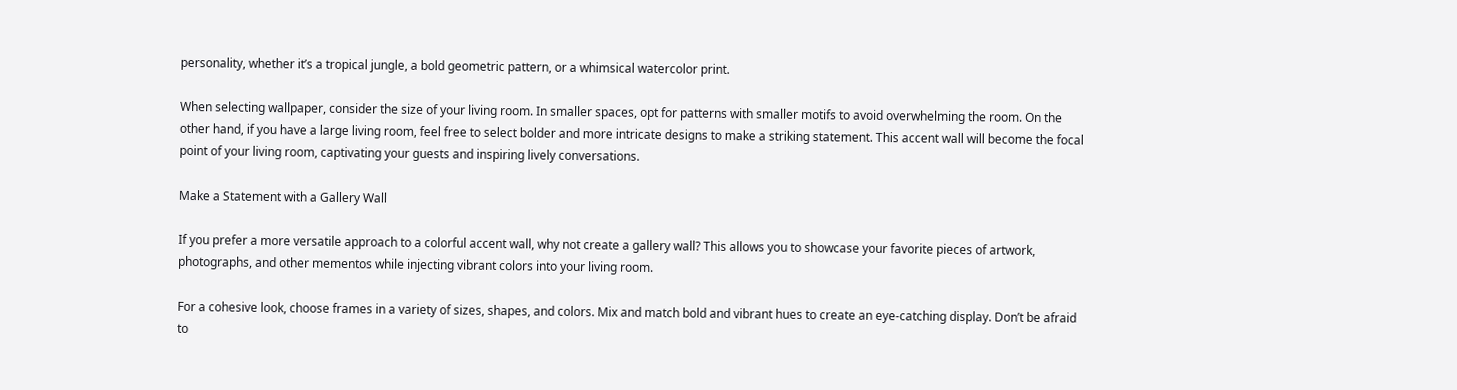personality, whether it’s a tropical jungle, a bold geometric pattern, or a whimsical watercolor print.

When selecting wallpaper, consider the size of your living room. In smaller spaces, opt for patterns with smaller motifs to avoid overwhelming the room. On the other hand, if you have a large living room, feel free to select bolder and more intricate designs to make a striking statement. This accent wall will become the focal point of your living room, captivating your guests and inspiring lively conversations.

Make a Statement with a Gallery Wall

If you prefer a more versatile approach to a colorful accent wall, why not create a gallery wall? This allows you to showcase your favorite pieces of artwork, photographs, and other mementos while injecting vibrant colors into your living room.

For a cohesive look, choose frames in a variety of sizes, shapes, and colors. Mix and match bold and vibrant hues to create an eye-catching display. Don’t be afraid to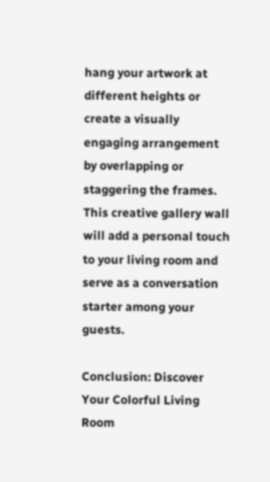hang your artwork at different heights or create a visually engaging arrangement by overlapping or staggering the frames. This creative gallery wall will add a personal touch to your living room and serve as a conversation starter among your guests.

Conclusion: Discover Your Colorful Living Room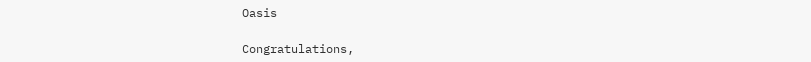Oasis

Congratulations,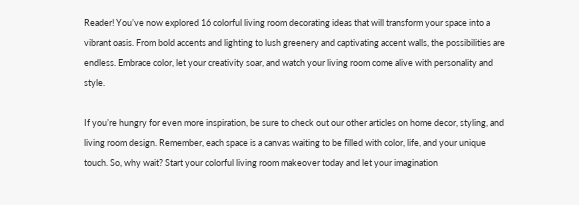Reader! You’ve now explored 16 colorful living room decorating ideas that will transform your space into a vibrant oasis. From bold accents and lighting to lush greenery and captivating accent walls, the possibilities are endless. Embrace color, let your creativity soar, and watch your living room come alive with personality and style.

If you’re hungry for even more inspiration, be sure to check out our other articles on home decor, styling, and living room design. Remember, each space is a canvas waiting to be filled with color, life, and your unique touch. So, why wait? Start your colorful living room makeover today and let your imagination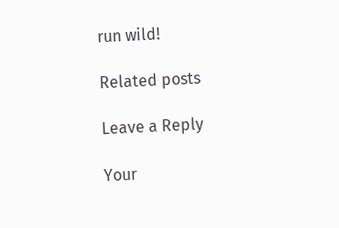run wild!

Related posts

Leave a Reply

Your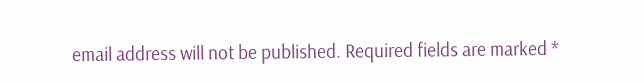email address will not be published. Required fields are marked *